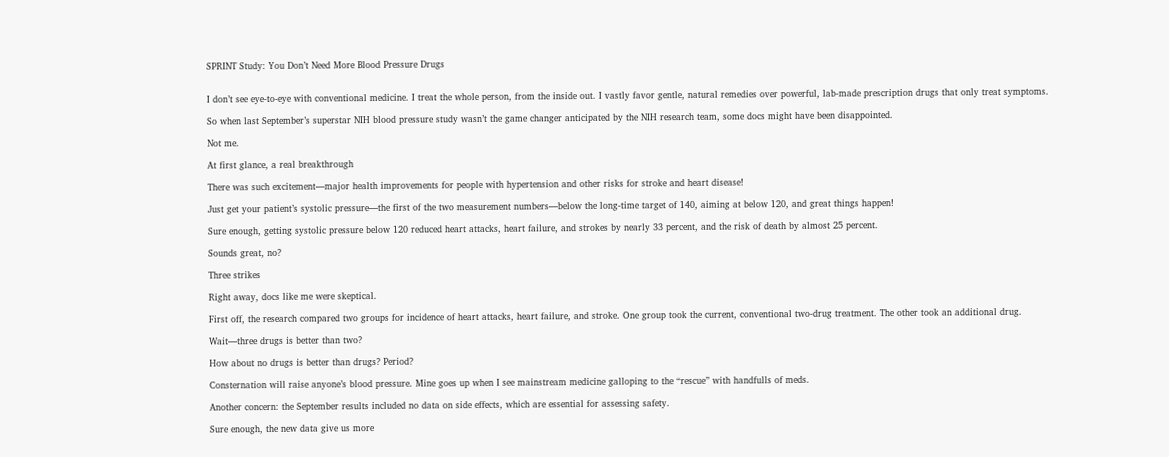SPRINT Study: You Don’t Need More Blood Pressure Drugs


I don’t see eye-to-eye with conventional medicine. I treat the whole person, from the inside out. I vastly favor gentle, natural remedies over powerful, lab-made prescription drugs that only treat symptoms.

So when last September’s superstar NIH blood pressure study wasn’t the game changer anticipated by the NIH research team, some docs might have been disappointed.

Not me.

At first glance, a real breakthrough

There was such excitement—major health improvements for people with hypertension and other risks for stroke and heart disease!

Just get your patient’s systolic pressure—the first of the two measurement numbers—below the long-time target of 140, aiming at below 120, and great things happen!

Sure enough, getting systolic pressure below 120 reduced heart attacks, heart failure, and strokes by nearly 33 percent, and the risk of death by almost 25 percent.

Sounds great, no?

Three strikes

Right away, docs like me were skeptical.

First off, the research compared two groups for incidence of heart attacks, heart failure, and stroke. One group took the current, conventional two-drug treatment. The other took an additional drug.

Wait—three drugs is better than two?

How about no drugs is better than drugs? Period?

Consternation will raise anyone’s blood pressure. Mine goes up when I see mainstream medicine galloping to the “rescue” with handfulls of meds.

Another concern: the September results included no data on side effects, which are essential for assessing safety.

Sure enough, the new data give us more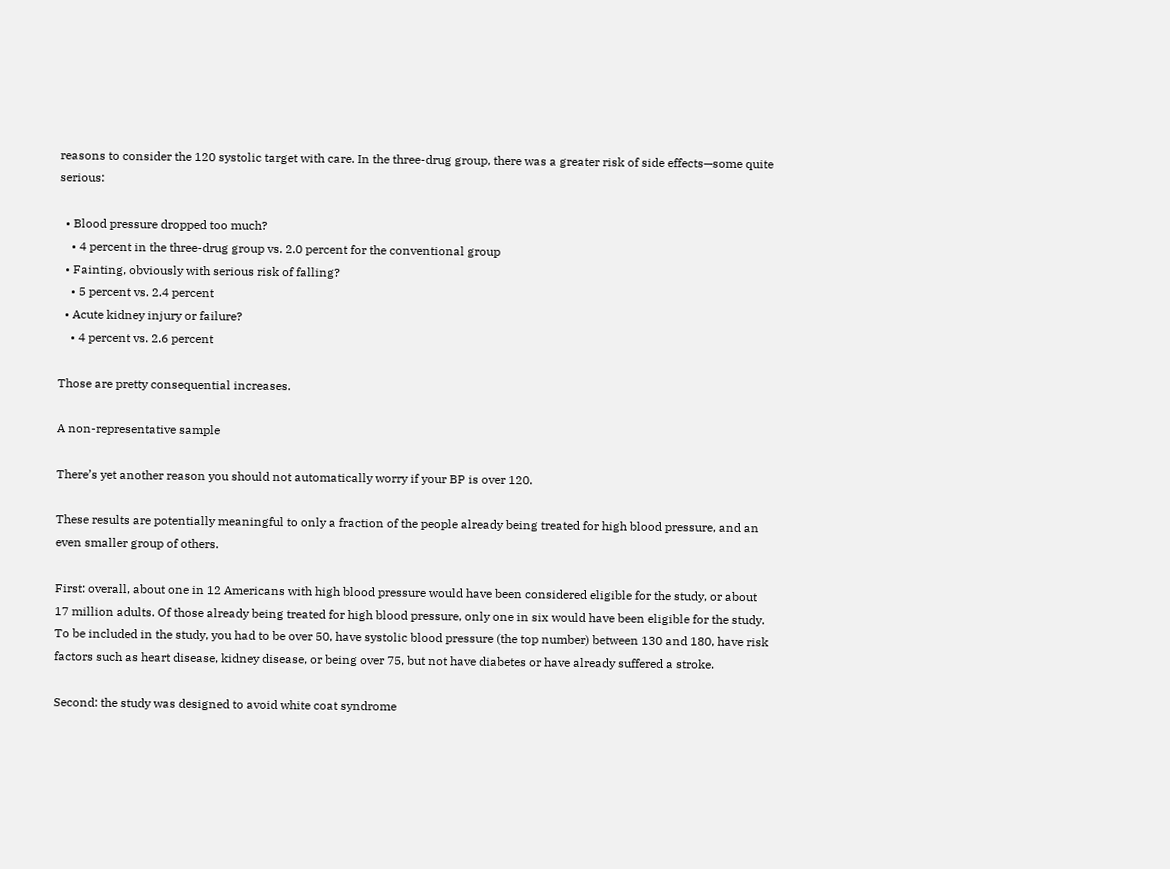reasons to consider the 120 systolic target with care. In the three-drug group, there was a greater risk of side effects—some quite serious:

  • Blood pressure dropped too much?
    • 4 percent in the three-drug group vs. 2.0 percent for the conventional group
  • Fainting, obviously with serious risk of falling?
    • 5 percent vs. 2.4 percent
  • Acute kidney injury or failure?
    • 4 percent vs. 2.6 percent

Those are pretty consequential increases.

A non-representative sample

There’s yet another reason you should not automatically worry if your BP is over 120.

These results are potentially meaningful to only a fraction of the people already being treated for high blood pressure, and an even smaller group of others.

First: overall, about one in 12 Americans with high blood pressure would have been considered eligible for the study, or about 17 million adults. Of those already being treated for high blood pressure, only one in six would have been eligible for the study. To be included in the study, you had to be over 50, have systolic blood pressure (the top number) between 130 and 180, have risk factors such as heart disease, kidney disease, or being over 75, but not have diabetes or have already suffered a stroke.

Second: the study was designed to avoid white coat syndrome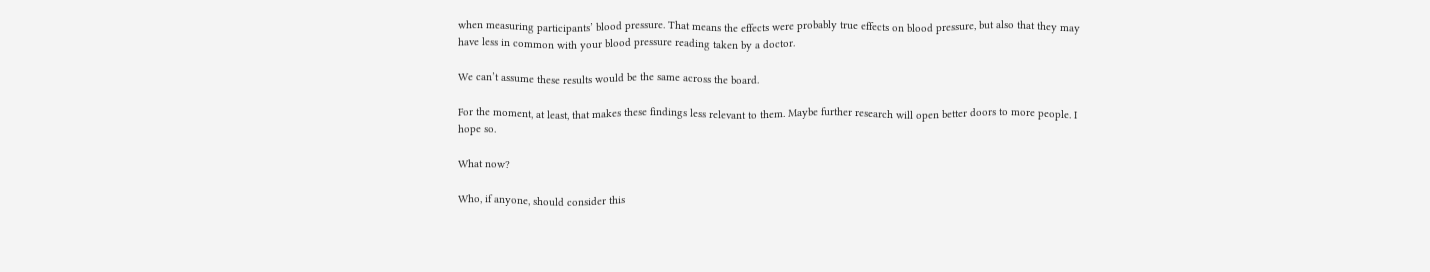when measuring participants’ blood pressure. That means the effects were probably true effects on blood pressure, but also that they may have less in common with your blood pressure reading taken by a doctor.

We can’t assume these results would be the same across the board.

For the moment, at least, that makes these findings less relevant to them. Maybe further research will open better doors to more people. I hope so.

What now?

Who, if anyone, should consider this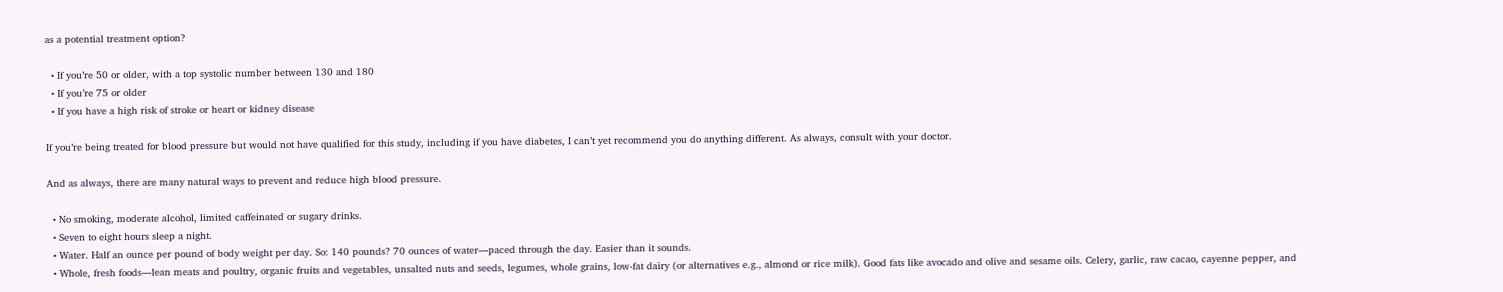as a potential treatment option?

  • If you’re 50 or older, with a top systolic number between 130 and 180
  • If you’re 75 or older
  • If you have a high risk of stroke or heart or kidney disease

If you’re being treated for blood pressure but would not have qualified for this study, including if you have diabetes, I can’t yet recommend you do anything different. As always, consult with your doctor.

And as always, there are many natural ways to prevent and reduce high blood pressure.

  • No smoking, moderate alcohol, limited caffeinated or sugary drinks.
  • Seven to eight hours sleep a night.
  • Water. Half an ounce per pound of body weight per day. So: 140 pounds? 70 ounces of water—paced through the day. Easier than it sounds.
  • Whole, fresh foods—lean meats and poultry, organic fruits and vegetables, unsalted nuts and seeds, legumes, whole grains, low-fat dairy (or alternatives e.g., almond or rice milk). Good fats like avocado and olive and sesame oils. Celery, garlic, raw cacao, cayenne pepper, and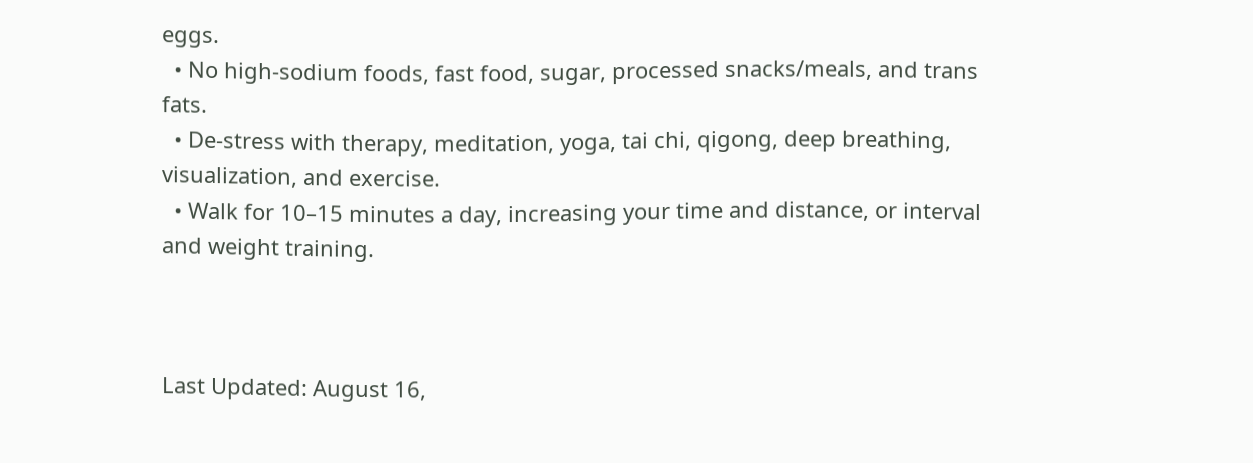eggs.
  • No high-sodium foods, fast food, sugar, processed snacks/meals, and trans fats.
  • De-stress with therapy, meditation, yoga, tai chi, qigong, deep breathing, visualization, and exercise.
  • Walk for 10–15 minutes a day, increasing your time and distance, or interval and weight training.



Last Updated: August 16,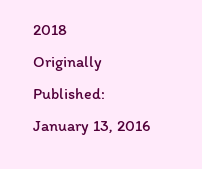2018
Originally Published: January 13, 2016